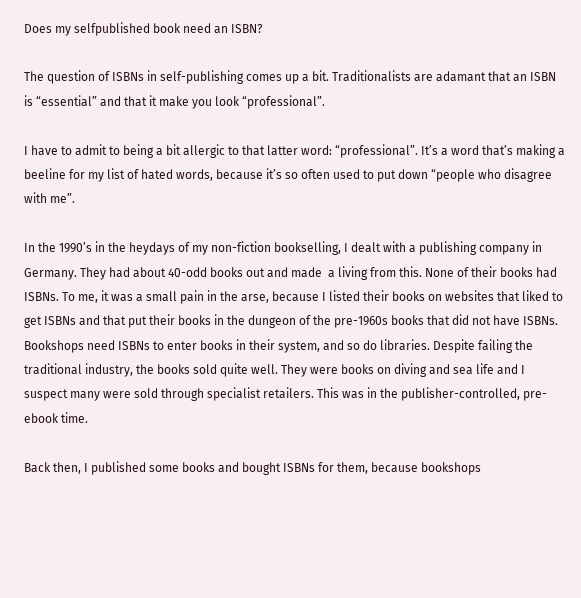Does my selfpublished book need an ISBN?

The question of ISBNs in self-publishing comes up a bit. Traditionalists are adamant that an ISBN is “essential” and that it make you look “professional”.

I have to admit to being a bit allergic to that latter word: “professional”. It’s a word that’s making a beeline for my list of hated words, because it’s so often used to put down “people who disagree with me”.

In the 1990’s in the heydays of my non-fiction bookselling, I dealt with a publishing company in Germany. They had about 40-odd books out and made  a living from this. None of their books had ISBNs. To me, it was a small pain in the arse, because I listed their books on websites that liked to get ISBNs and that put their books in the dungeon of the pre-1960s books that did not have ISBNs. Bookshops need ISBNs to enter books in their system, and so do libraries. Despite failing the traditional industry, the books sold quite well. They were books on diving and sea life and I suspect many were sold through specialist retailers. This was in the publisher-controlled, pre-ebook time.

Back then, I published some books and bought ISBNs for them, because bookshops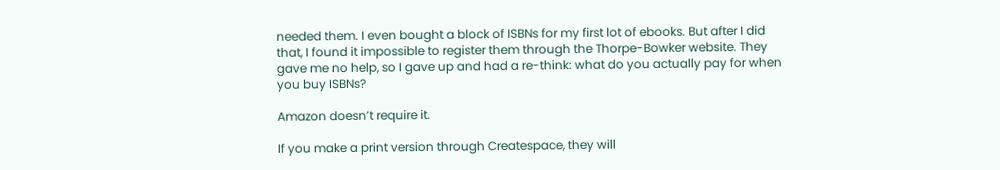needed them. I even bought a block of ISBNs for my first lot of ebooks. But after I did that, I found it impossible to register them through the Thorpe-Bowker website. They gave me no help, so I gave up and had a re-think: what do you actually pay for when you buy ISBNs?

Amazon doesn’t require it.

If you make a print version through Createspace, they will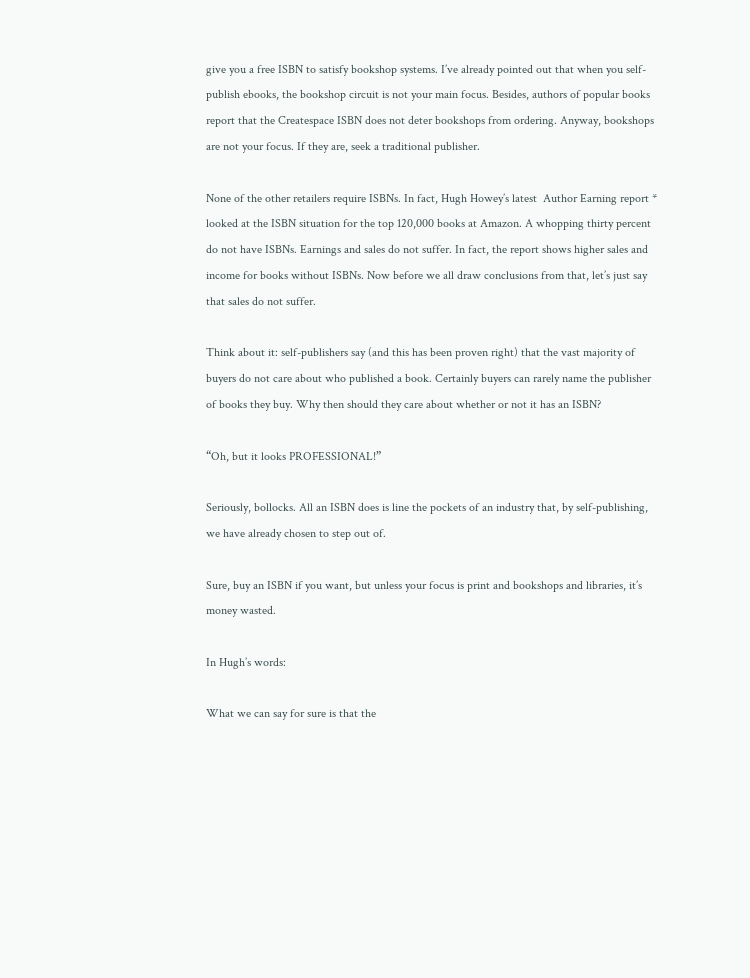give you a free ISBN to satisfy bookshop systems. I’ve already pointed out that when you self-publish ebooks, the bookshop circuit is not your main focus. Besides, authors of popular books report that the Createspace ISBN does not deter bookshops from ordering. Anyway, bookshops are not your focus. If they are, seek a traditional publisher.

None of the other retailers require ISBNs. In fact, Hugh Howey’s latest  Author Earning report * looked at the ISBN situation for the top 120,000 books at Amazon. A whopping thirty percent do not have ISBNs. Earnings and sales do not suffer. In fact, the report shows higher sales and income for books without ISBNs. Now before we all draw conclusions from that, let’s just say that sales do not suffer.

Think about it: self-publishers say (and this has been proven right) that the vast majority of buyers do not care about who published a book. Certainly buyers can rarely name the publisher of books they buy. Why then should they care about whether or not it has an ISBN?

“Oh, but it looks PROFESSIONAL!”

Seriously, bollocks. All an ISBN does is line the pockets of an industry that, by self-publishing, we have already chosen to step out of.

Sure, buy an ISBN if you want, but unless your focus is print and bookshops and libraries, it’s money wasted.

In Hugh’s words:

What we can say for sure is that the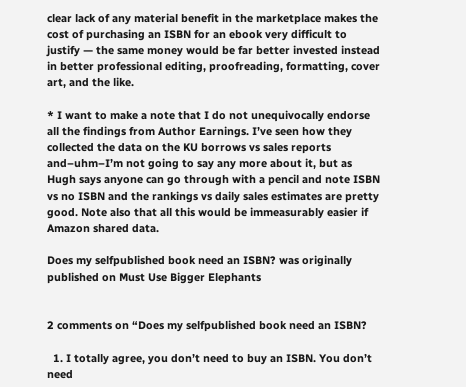clear lack of any material benefit in the marketplace makes the cost of purchasing an ISBN for an ebook very difficult to justify — the same money would be far better invested instead in better professional editing, proofreading, formatting, cover art, and the like.

* I want to make a note that I do not unequivocally endorse all the findings from Author Earnings. I’ve seen how they collected the data on the KU borrows vs sales reports and–uhm–I’m not going to say any more about it, but as Hugh says anyone can go through with a pencil and note ISBN vs no ISBN and the rankings vs daily sales estimates are pretty good. Note also that all this would be immeasurably easier if Amazon shared data.

Does my selfpublished book need an ISBN? was originally published on Must Use Bigger Elephants


2 comments on “Does my selfpublished book need an ISBN?

  1. I totally agree, you don’t need to buy an ISBN. You don’t need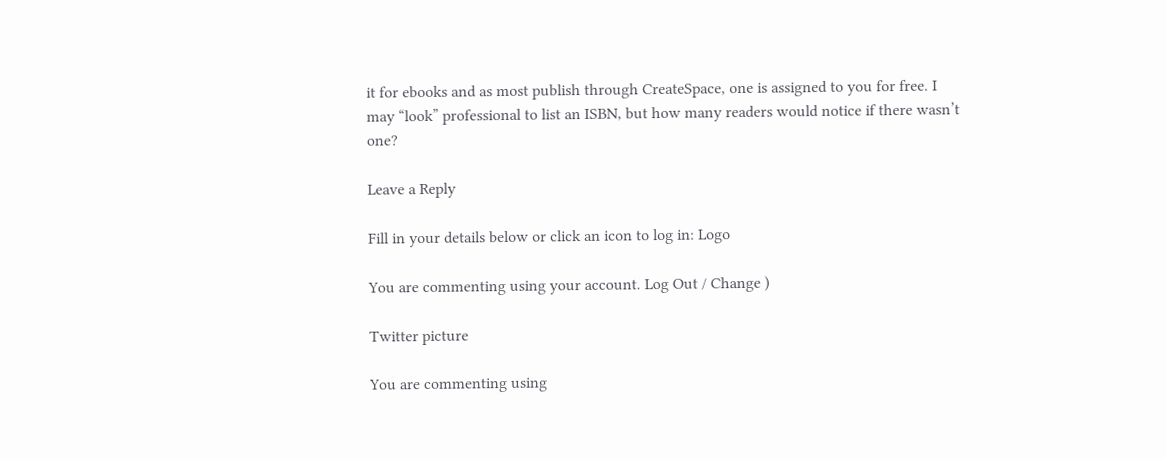it for ebooks and as most publish through CreateSpace, one is assigned to you for free. I may “look” professional to list an ISBN, but how many readers would notice if there wasn’t one?

Leave a Reply

Fill in your details below or click an icon to log in: Logo

You are commenting using your account. Log Out / Change )

Twitter picture

You are commenting using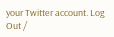your Twitter account. Log Out /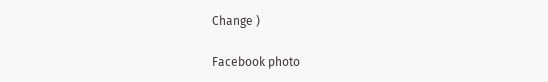Change )

Facebook photo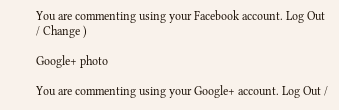You are commenting using your Facebook account. Log Out / Change )

Google+ photo

You are commenting using your Google+ account. Log Out /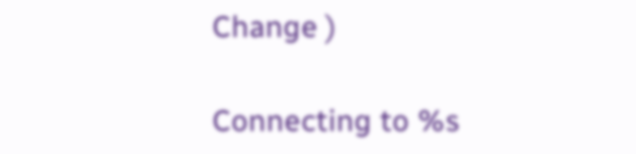Change )

Connecting to %s